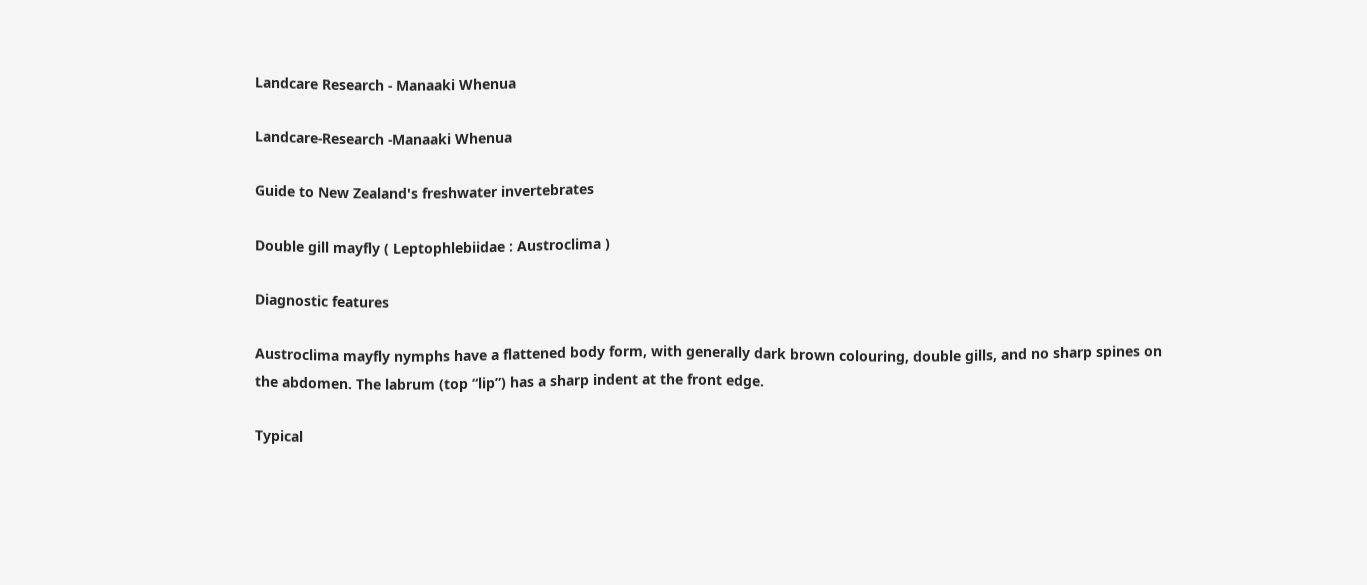Landcare Research - Manaaki Whenua

Landcare-Research -Manaaki Whenua

Guide to New Zealand's freshwater invertebrates

Double gill mayfly ( Leptophlebiidae : Austroclima )

Diagnostic features

Austroclima mayfly nymphs have a flattened body form, with generally dark brown colouring, double gills, and no sharp spines on the abdomen. The labrum (top “lip”) has a sharp indent at the front edge.

Typical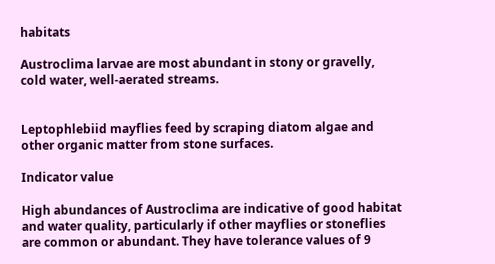habitats

Austroclima larvae are most abundant in stony or gravelly, cold water, well-aerated streams.


Leptophlebiid mayflies feed by scraping diatom algae and other organic matter from stone surfaces.

Indicator value

High abundances of Austroclima are indicative of good habitat and water quality, particularly if other mayflies or stoneflies are common or abundant. They have tolerance values of 9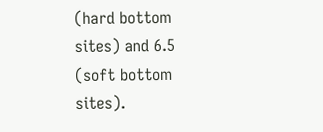(hard bottom sites) and 6.5 (soft bottom sites).